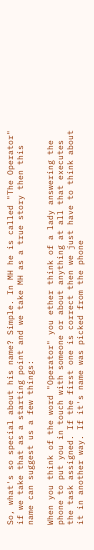So, what's so special about his name? Simple. In MH he is called "The Operator" if we take that as a starting point and we take MH as a true story then this name can suggest us a few things:

When you think of the word "Operator" you ether think of a lady answering the phone to put you in touch with someone or about anything at all that executes the task assigned. If the first one is correct then we just have to think about it in another way. If it's name was picked from the phone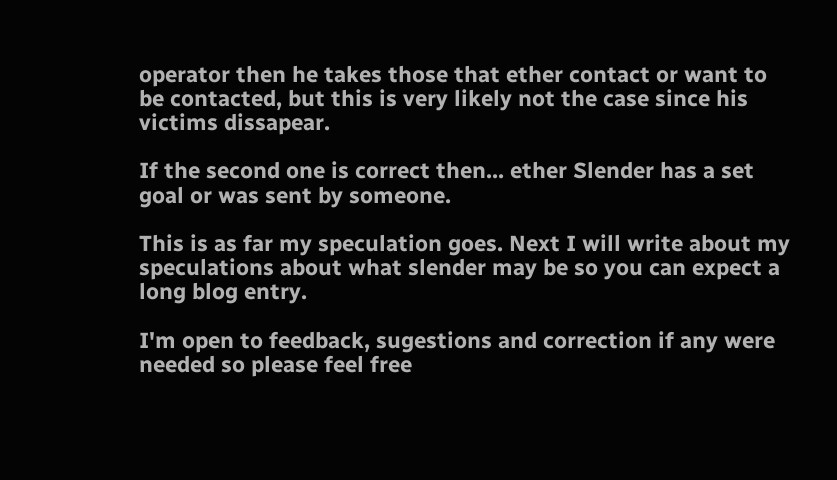operator then he takes those that ether contact or want to be contacted, but this is very likely not the case since his victims dissapear.

If the second one is correct then... ether Slender has a set goal or was sent by someone.

This is as far my speculation goes. Next I will write about my speculations about what slender may be so you can expect a long blog entry.

I'm open to feedback, sugestions and correction if any were needed so please feel free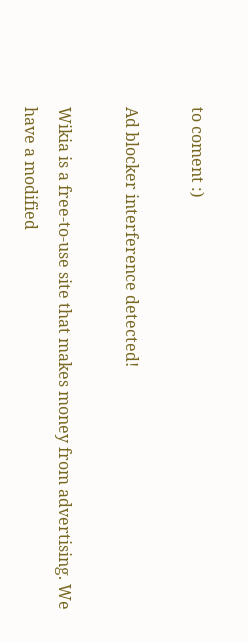to coment :)

Ad blocker interference detected!

Wikia is a free-to-use site that makes money from advertising. We have a modified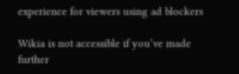experience for viewers using ad blockers

Wikia is not accessible if you’ve made further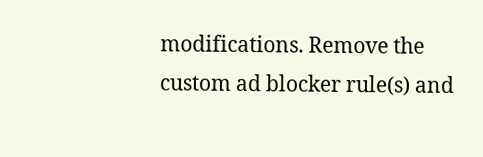modifications. Remove the custom ad blocker rule(s) and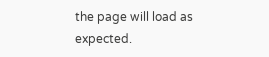the page will load as expected.